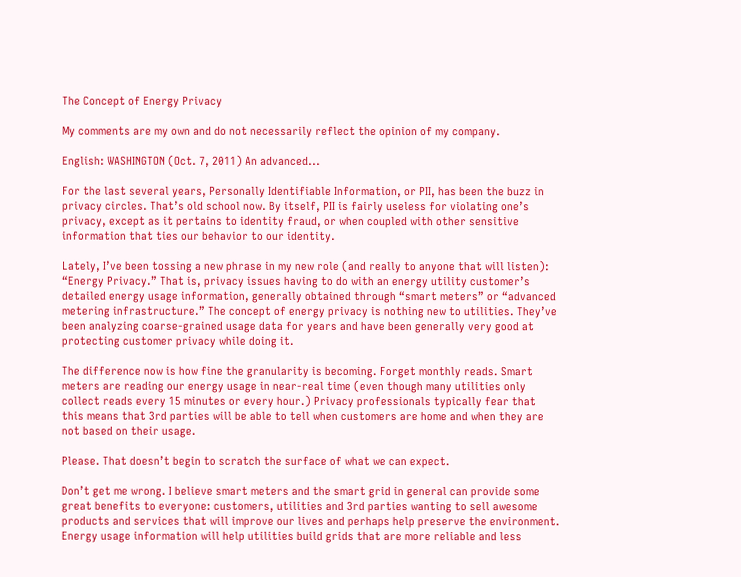The Concept of Energy Privacy

My comments are my own and do not necessarily reflect the opinion of my company.

English: WASHINGTON (Oct. 7, 2011) An advanced...

For the last several years, Personally Identifiable Information, or PII, has been the buzz in privacy circles. That’s old school now. By itself, PII is fairly useless for violating one’s privacy, except as it pertains to identity fraud, or when coupled with other sensitive information that ties our behavior to our identity.

Lately, I’ve been tossing a new phrase in my new role (and really to anyone that will listen): “Energy Privacy.” That is, privacy issues having to do with an energy utility customer’s detailed energy usage information, generally obtained through “smart meters” or “advanced metering infrastructure.” The concept of energy privacy is nothing new to utilities. They’ve been analyzing coarse-grained usage data for years and have been generally very good at protecting customer privacy while doing it.

The difference now is how fine the granularity is becoming. Forget monthly reads. Smart meters are reading our energy usage in near-real time (even though many utilities only collect reads every 15 minutes or every hour.) Privacy professionals typically fear that this means that 3rd parties will be able to tell when customers are home and when they are not based on their usage.

Please. That doesn’t begin to scratch the surface of what we can expect.

Don’t get me wrong. I believe smart meters and the smart grid in general can provide some great benefits to everyone: customers, utilities and 3rd parties wanting to sell awesome products and services that will improve our lives and perhaps help preserve the environment. Energy usage information will help utilities build grids that are more reliable and less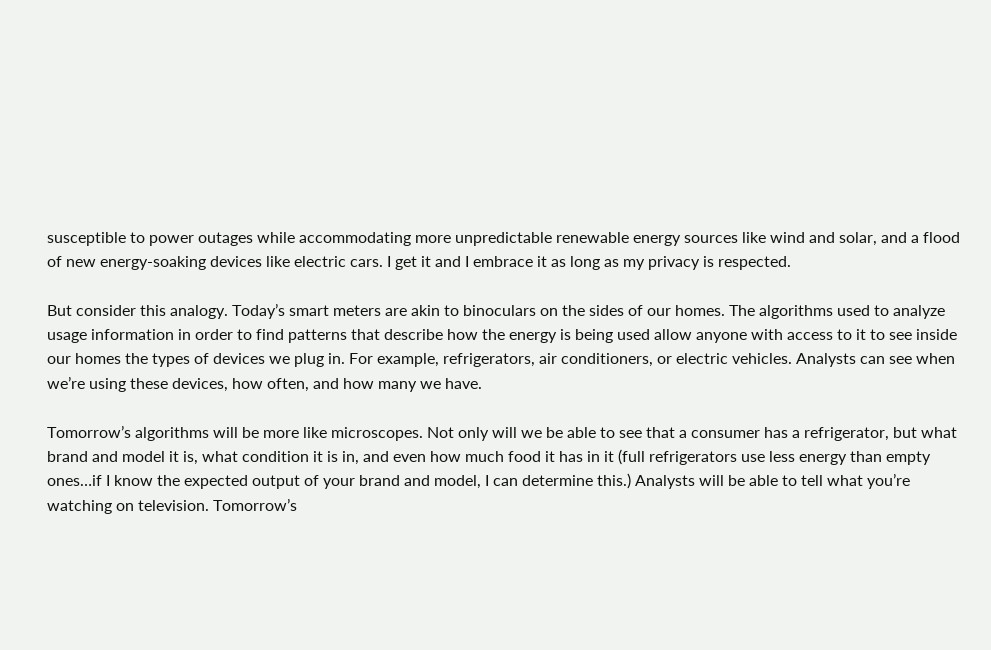susceptible to power outages while accommodating more unpredictable renewable energy sources like wind and solar, and a flood of new energy-soaking devices like electric cars. I get it and I embrace it as long as my privacy is respected.

But consider this analogy. Today’s smart meters are akin to binoculars on the sides of our homes. The algorithms used to analyze usage information in order to find patterns that describe how the energy is being used allow anyone with access to it to see inside our homes the types of devices we plug in. For example, refrigerators, air conditioners, or electric vehicles. Analysts can see when we’re using these devices, how often, and how many we have.

Tomorrow’s algorithms will be more like microscopes. Not only will we be able to see that a consumer has a refrigerator, but what brand and model it is, what condition it is in, and even how much food it has in it (full refrigerators use less energy than empty ones…if I know the expected output of your brand and model, I can determine this.) Analysts will be able to tell what you’re watching on television. Tomorrow’s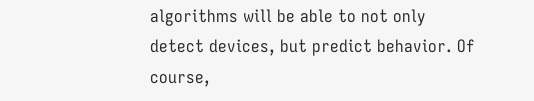algorithms will be able to not only detect devices, but predict behavior. Of course,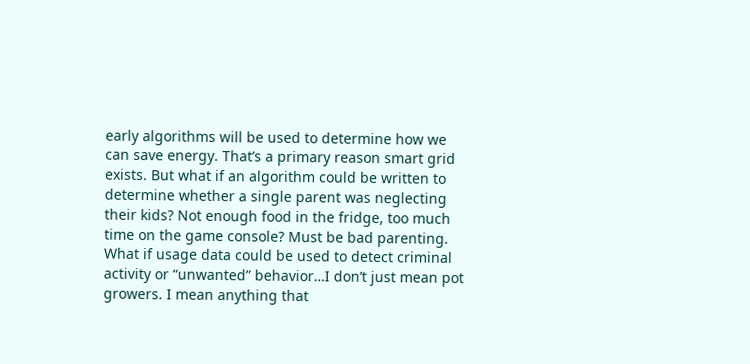early algorithms will be used to determine how we can save energy. That’s a primary reason smart grid exists. But what if an algorithm could be written to determine whether a single parent was neglecting their kids? Not enough food in the fridge, too much time on the game console? Must be bad parenting. What if usage data could be used to detect criminal activity or “unwanted” behavior…I don’t just mean pot growers. I mean anything that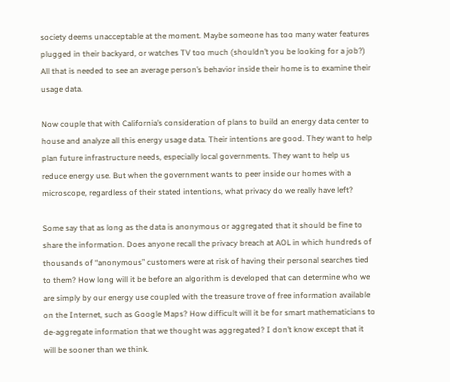society deems unacceptable at the moment. Maybe someone has too many water features plugged in their backyard, or watches TV too much (shouldn’t you be looking for a job?) All that is needed to see an average person’s behavior inside their home is to examine their usage data.

Now couple that with California’s consideration of plans to build an energy data center to house and analyze all this energy usage data. Their intentions are good. They want to help plan future infrastructure needs, especially local governments. They want to help us reduce energy use. But when the government wants to peer inside our homes with a microscope, regardless of their stated intentions, what privacy do we really have left?

Some say that as long as the data is anonymous or aggregated that it should be fine to share the information. Does anyone recall the privacy breach at AOL in which hundreds of thousands of “anonymous” customers were at risk of having their personal searches tied to them? How long will it be before an algorithm is developed that can determine who we are simply by our energy use coupled with the treasure trove of free information available on the Internet, such as Google Maps? How difficult will it be for smart mathematicians to de-aggregate information that we thought was aggregated? I don’t know except that it will be sooner than we think.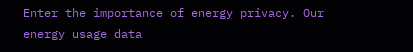Enter the importance of energy privacy. Our energy usage data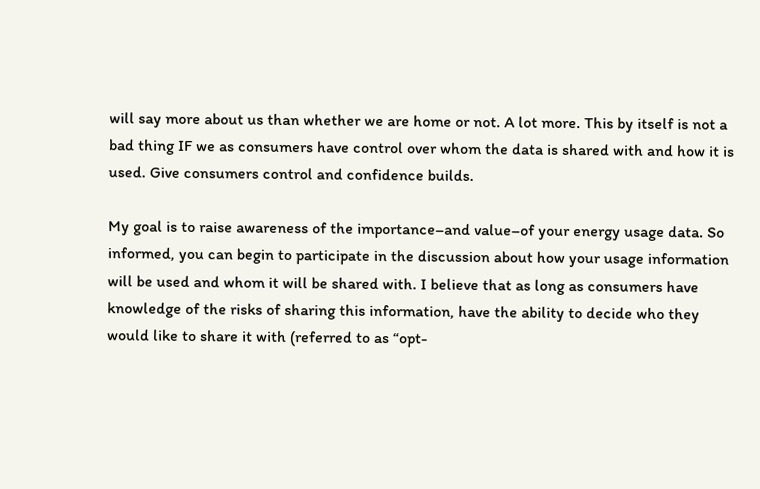will say more about us than whether we are home or not. A lot more. This by itself is not a bad thing IF we as consumers have control over whom the data is shared with and how it is used. Give consumers control and confidence builds.

My goal is to raise awareness of the importance–and value–of your energy usage data. So informed, you can begin to participate in the discussion about how your usage information will be used and whom it will be shared with. I believe that as long as consumers have knowledge of the risks of sharing this information, have the ability to decide who they would like to share it with (referred to as “opt-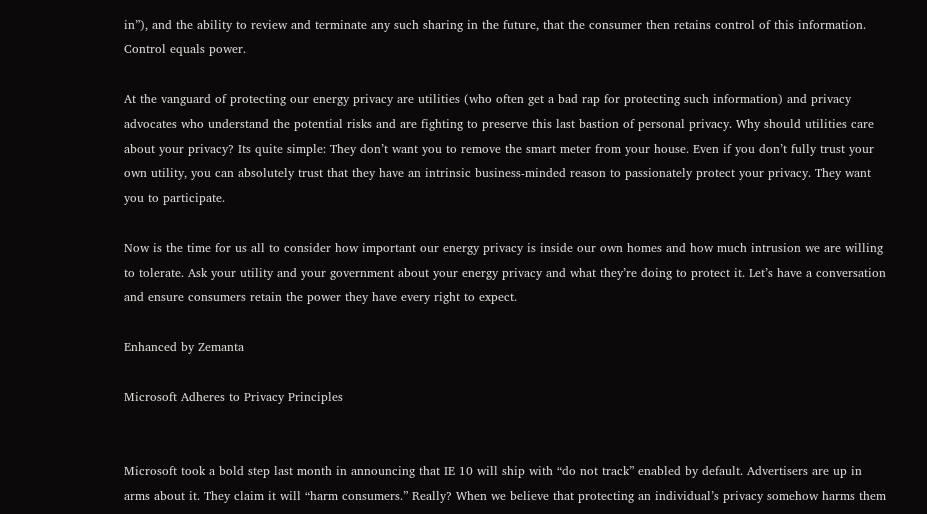in”), and the ability to review and terminate any such sharing in the future, that the consumer then retains control of this information. Control equals power.

At the vanguard of protecting our energy privacy are utilities (who often get a bad rap for protecting such information) and privacy advocates who understand the potential risks and are fighting to preserve this last bastion of personal privacy. Why should utilities care about your privacy? Its quite simple: They don’t want you to remove the smart meter from your house. Even if you don’t fully trust your own utility, you can absolutely trust that they have an intrinsic business-minded reason to passionately protect your privacy. They want you to participate.

Now is the time for us all to consider how important our energy privacy is inside our own homes and how much intrusion we are willing to tolerate. Ask your utility and your government about your energy privacy and what they’re doing to protect it. Let’s have a conversation and ensure consumers retain the power they have every right to expect.

Enhanced by Zemanta

Microsoft Adheres to Privacy Principles


Microsoft took a bold step last month in announcing that IE 10 will ship with “do not track” enabled by default. Advertisers are up in arms about it. They claim it will “harm consumers.” Really? When we believe that protecting an individual’s privacy somehow harms them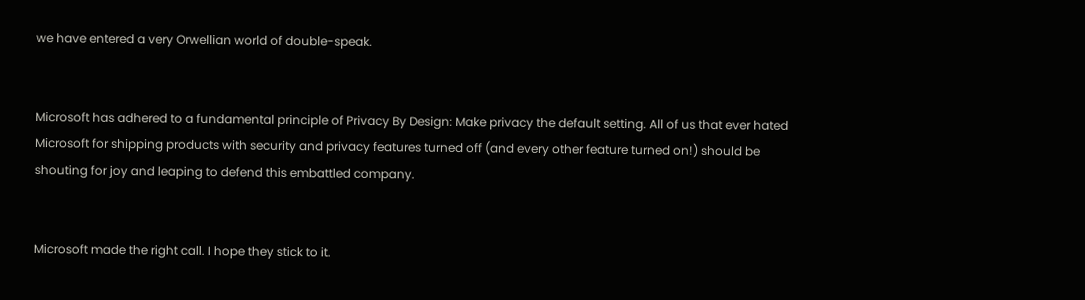we have entered a very Orwellian world of double-speak.


Microsoft has adhered to a fundamental principle of Privacy By Design: Make privacy the default setting. All of us that ever hated Microsoft for shipping products with security and privacy features turned off (and every other feature turned on!) should be shouting for joy and leaping to defend this embattled company.


Microsoft made the right call. I hope they stick to it.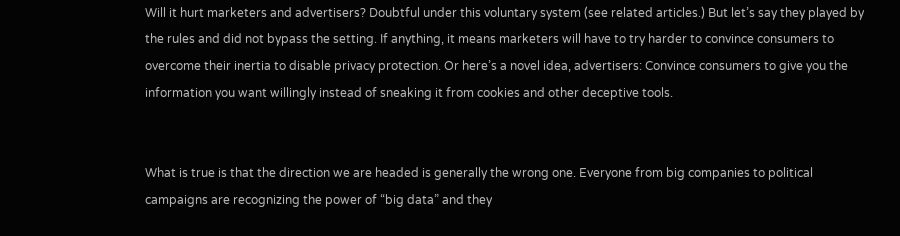Will it hurt marketers and advertisers? Doubtful under this voluntary system (see related articles.) But let’s say they played by the rules and did not bypass the setting. If anything, it means marketers will have to try harder to convince consumers to overcome their inertia to disable privacy protection. Or here’s a novel idea, advertisers: Convince consumers to give you the information you want willingly instead of sneaking it from cookies and other deceptive tools.


What is true is that the direction we are headed is generally the wrong one. Everyone from big companies to political campaigns are recognizing the power of “big data” and they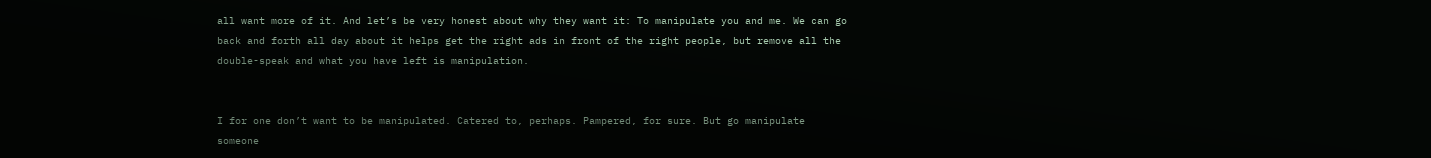all want more of it. And let’s be very honest about why they want it: To manipulate you and me. We can go back and forth all day about it helps get the right ads in front of the right people, but remove all the double-speak and what you have left is manipulation.


I for one don’t want to be manipulated. Catered to, perhaps. Pampered, for sure. But go manipulate someone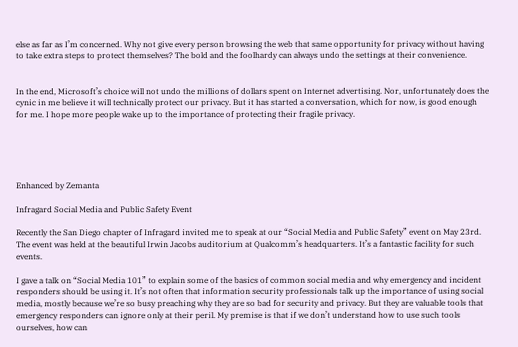else as far as I’m concerned. Why not give every person browsing the web that same opportunity for privacy without having to take extra steps to protect themselves? The bold and the foolhardy can always undo the settings at their convenience.


In the end, Microsoft’s choice will not undo the millions of dollars spent on Internet advertising. Nor, unfortunately does the cynic in me believe it will technically protect our privacy. But it has started a conversation, which for now, is good enough for me. I hope more people wake up to the importance of protecting their fragile privacy.





Enhanced by Zemanta

Infragard Social Media and Public Safety Event

Recently the San Diego chapter of Infragard invited me to speak at our “Social Media and Public Safety” event on May 23rd. The event was held at the beautiful Irwin Jacobs auditorium at Qualcomm’s headquarters. It’s a fantastic facility for such events.

I gave a talk on “Social Media 101” to explain some of the basics of common social media and why emergency and incident responders should be using it. It’s not often that information security professionals talk up the importance of using social media, mostly because we’re so busy preaching why they are so bad for security and privacy. But they are valuable tools that emergency responders can ignore only at their peril. My premise is that if we don’t understand how to use such tools ourselves, how can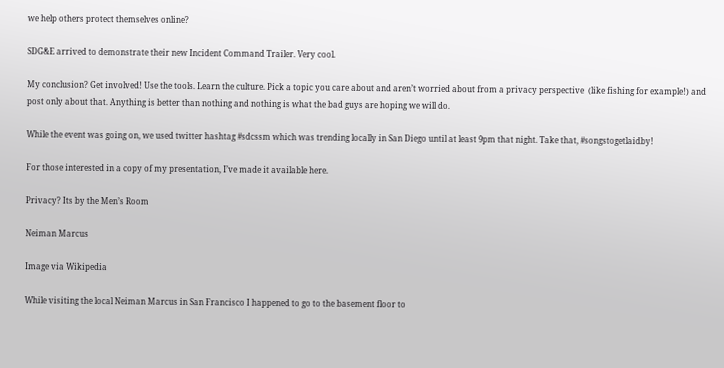we help others protect themselves online?

SDG&E arrived to demonstrate their new Incident Command Trailer. Very cool.

My conclusion? Get involved! Use the tools. Learn the culture. Pick a topic you care about and aren’t worried about from a privacy perspective  (like fishing for example!) and post only about that. Anything is better than nothing and nothing is what the bad guys are hoping we will do.

While the event was going on, we used twitter hashtag #sdcssm which was trending locally in San Diego until at least 9pm that night. Take that, #songstogetlaidby!

For those interested in a copy of my presentation, I’ve made it available here.

Privacy? Its by the Men’s Room

Neiman Marcus

Image via Wikipedia

While visiting the local Neiman Marcus in San Francisco I happened to go to the basement floor to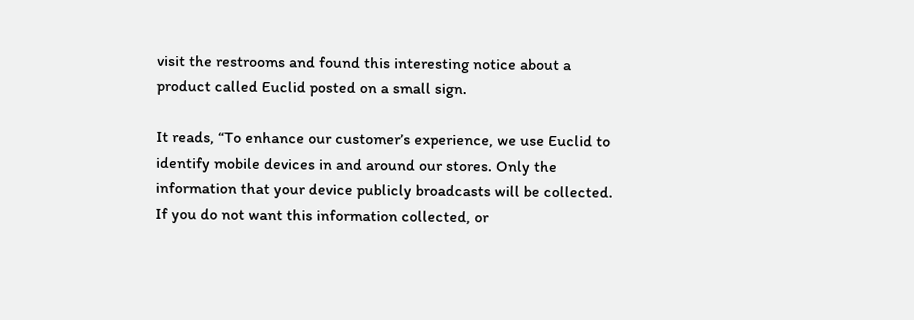visit the restrooms and found this interesting notice about a product called Euclid posted on a small sign.

It reads, “To enhance our customer’s experience, we use Euclid to identify mobile devices in and around our stores. Only the information that your device publicly broadcasts will be collected. If you do not want this information collected, or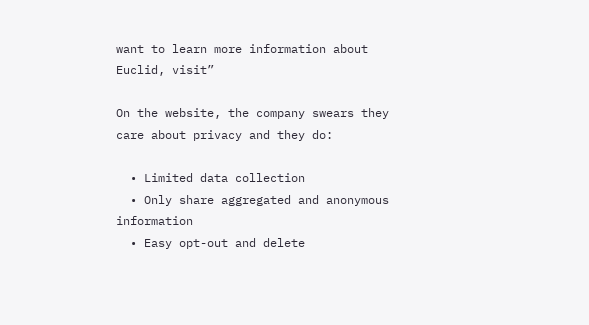want to learn more information about Euclid, visit”

On the website, the company swears they care about privacy and they do:

  • Limited data collection
  • Only share aggregated and anonymous information
  • Easy opt-out and delete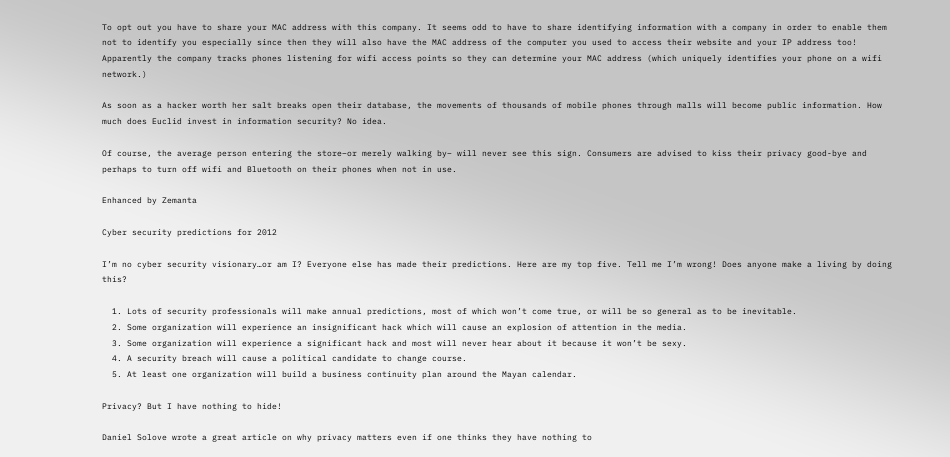To opt out you have to share your MAC address with this company. It seems odd to have to share identifying information with a company in order to enable them not to identify you especially since then they will also have the MAC address of the computer you used to access their website and your IP address too! Apparently the company tracks phones listening for wifi access points so they can determine your MAC address (which uniquely identifies your phone on a wifi network.)

As soon as a hacker worth her salt breaks open their database, the movements of thousands of mobile phones through malls will become public information. How much does Euclid invest in information security? No idea.

Of course, the average person entering the store–or merely walking by– will never see this sign. Consumers are advised to kiss their privacy good-bye and perhaps to turn off wifi and Bluetooth on their phones when not in use.

Enhanced by Zemanta

Cyber security predictions for 2012

I’m no cyber security visionary…or am I? Everyone else has made their predictions. Here are my top five. Tell me I’m wrong! Does anyone make a living by doing this?

  1. Lots of security professionals will make annual predictions, most of which won’t come true, or will be so general as to be inevitable.
  2. Some organization will experience an insignificant hack which will cause an explosion of attention in the media.
  3. Some organization will experience a significant hack and most will never hear about it because it won’t be sexy.
  4. A security breach will cause a political candidate to change course.
  5. At least one organization will build a business continuity plan around the Mayan calendar.

Privacy? But I have nothing to hide!

Daniel Solove wrote a great article on why privacy matters even if one thinks they have nothing to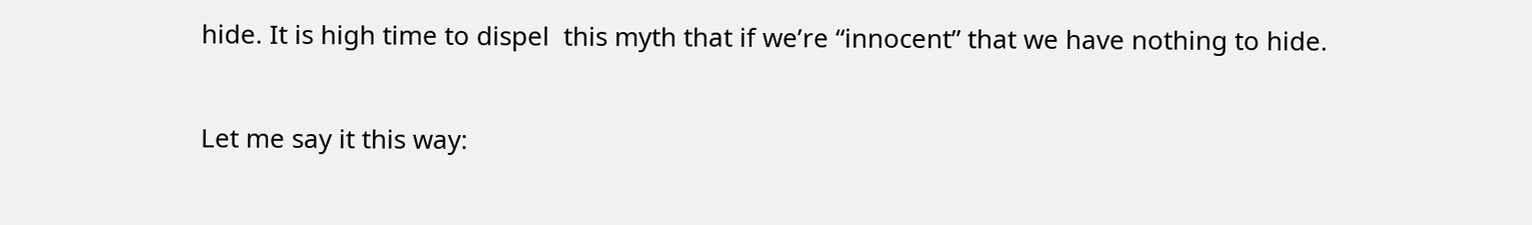hide. It is high time to dispel  this myth that if we’re “innocent” that we have nothing to hide.

Let me say it this way: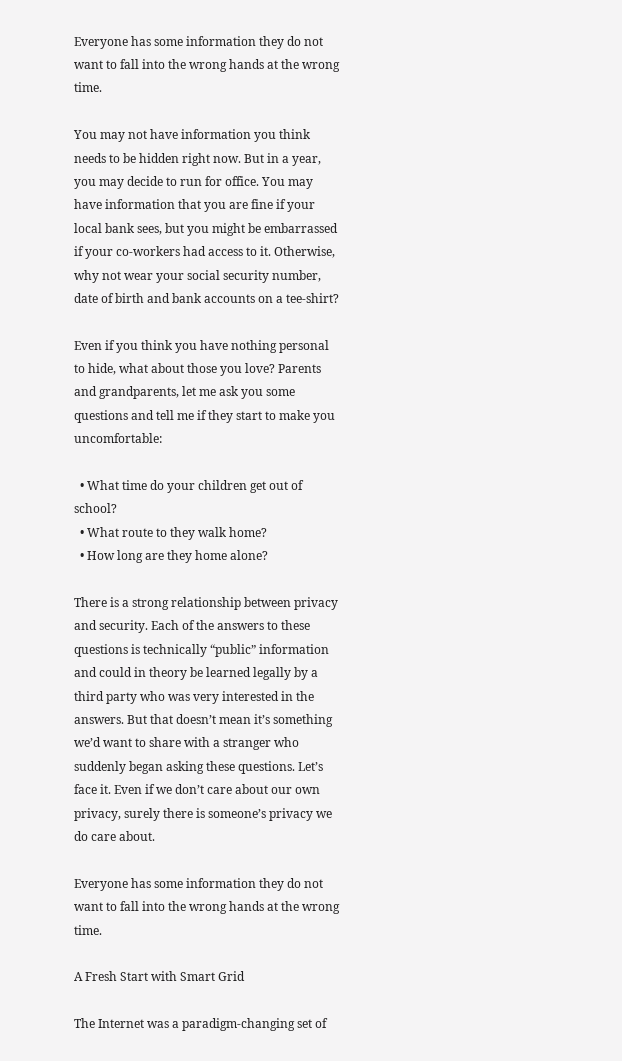Everyone has some information they do not want to fall into the wrong hands at the wrong time.

You may not have information you think needs to be hidden right now. But in a year, you may decide to run for office. You may have information that you are fine if your local bank sees, but you might be embarrassed if your co-workers had access to it. Otherwise, why not wear your social security number, date of birth and bank accounts on a tee-shirt?

Even if you think you have nothing personal to hide, what about those you love? Parents and grandparents, let me ask you some questions and tell me if they start to make you uncomfortable:

  • What time do your children get out of school?
  • What route to they walk home?
  • How long are they home alone?

There is a strong relationship between privacy and security. Each of the answers to these questions is technically “public” information and could in theory be learned legally by a third party who was very interested in the answers. But that doesn’t mean it’s something we’d want to share with a stranger who suddenly began asking these questions. Let’s face it. Even if we don’t care about our own privacy, surely there is someone’s privacy we do care about.

Everyone has some information they do not want to fall into the wrong hands at the wrong time.

A Fresh Start with Smart Grid

The Internet was a paradigm-changing set of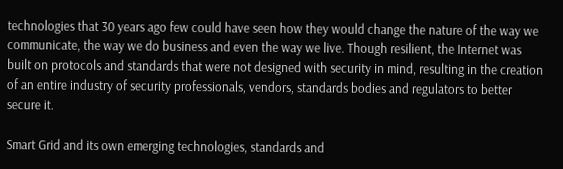technologies that 30 years ago few could have seen how they would change the nature of the way we communicate, the way we do business and even the way we live. Though resilient, the Internet was built on protocols and standards that were not designed with security in mind, resulting in the creation of an entire industry of security professionals, vendors, standards bodies and regulators to better secure it.

Smart Grid and its own emerging technologies, standards and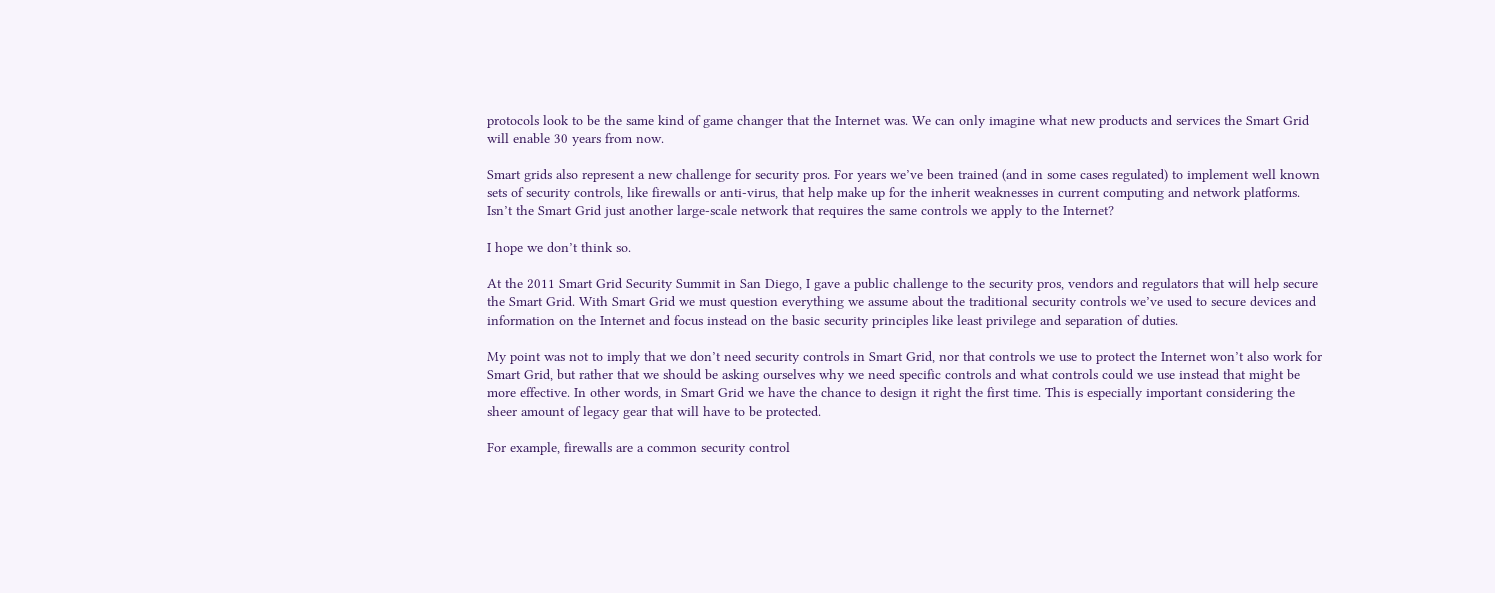protocols look to be the same kind of game changer that the Internet was. We can only imagine what new products and services the Smart Grid will enable 30 years from now.

Smart grids also represent a new challenge for security pros. For years we’ve been trained (and in some cases regulated) to implement well known sets of security controls, like firewalls or anti-virus, that help make up for the inherit weaknesses in current computing and network platforms. Isn’t the Smart Grid just another large-scale network that requires the same controls we apply to the Internet?

I hope we don’t think so.

At the 2011 Smart Grid Security Summit in San Diego, I gave a public challenge to the security pros, vendors and regulators that will help secure the Smart Grid. With Smart Grid we must question everything we assume about the traditional security controls we’ve used to secure devices and information on the Internet and focus instead on the basic security principles like least privilege and separation of duties.

My point was not to imply that we don’t need security controls in Smart Grid, nor that controls we use to protect the Internet won’t also work for Smart Grid, but rather that we should be asking ourselves why we need specific controls and what controls could we use instead that might be more effective. In other words, in Smart Grid we have the chance to design it right the first time. This is especially important considering the sheer amount of legacy gear that will have to be protected.

For example, firewalls are a common security control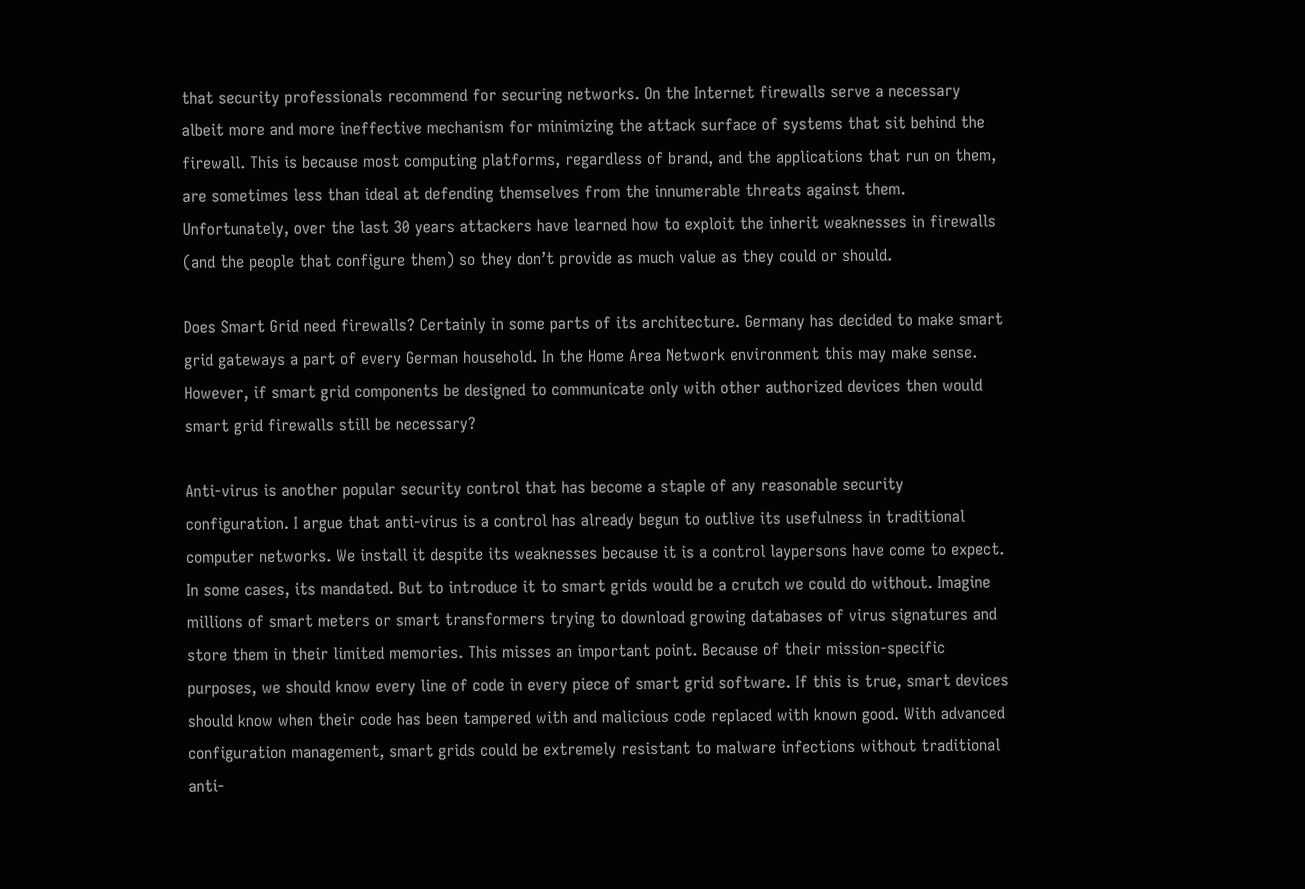that security professionals recommend for securing networks. On the Internet firewalls serve a necessary albeit more and more ineffective mechanism for minimizing the attack surface of systems that sit behind the firewall. This is because most computing platforms, regardless of brand, and the applications that run on them, are sometimes less than ideal at defending themselves from the innumerable threats against them. Unfortunately, over the last 30 years attackers have learned how to exploit the inherit weaknesses in firewalls (and the people that configure them) so they don’t provide as much value as they could or should.

Does Smart Grid need firewalls? Certainly in some parts of its architecture. Germany has decided to make smart grid gateways a part of every German household. In the Home Area Network environment this may make sense. However, if smart grid components be designed to communicate only with other authorized devices then would smart grid firewalls still be necessary?

Anti-virus is another popular security control that has become a staple of any reasonable security configuration. I argue that anti-virus is a control has already begun to outlive its usefulness in traditional computer networks. We install it despite its weaknesses because it is a control laypersons have come to expect. In some cases, its mandated. But to introduce it to smart grids would be a crutch we could do without. Imagine millions of smart meters or smart transformers trying to download growing databases of virus signatures and store them in their limited memories. This misses an important point. Because of their mission-specific purposes, we should know every line of code in every piece of smart grid software. If this is true, smart devices should know when their code has been tampered with and malicious code replaced with known good. With advanced configuration management, smart grids could be extremely resistant to malware infections without traditional anti-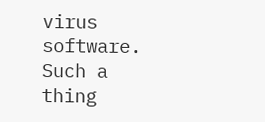virus software. Such a thing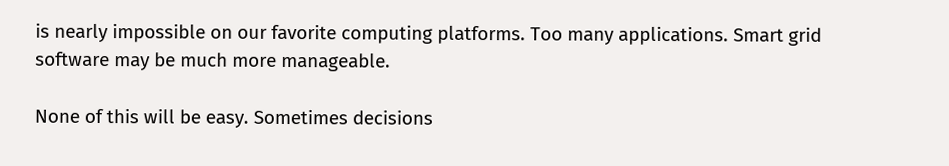is nearly impossible on our favorite computing platforms. Too many applications. Smart grid software may be much more manageable.

None of this will be easy. Sometimes decisions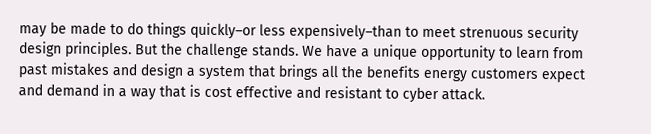may be made to do things quickly–or less expensively–than to meet strenuous security design principles. But the challenge stands. We have a unique opportunity to learn from past mistakes and design a system that brings all the benefits energy customers expect and demand in a way that is cost effective and resistant to cyber attack.